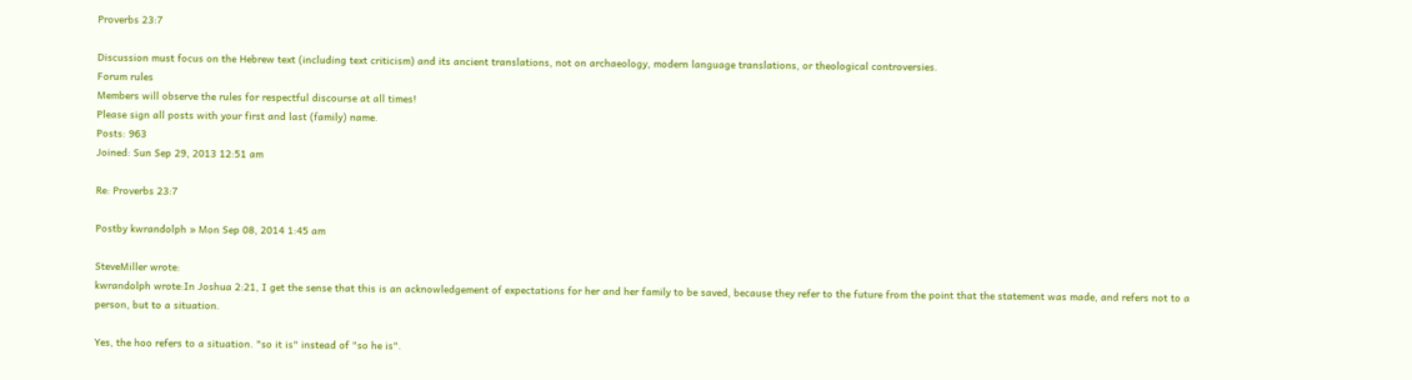Proverbs 23:7

Discussion must focus on the Hebrew text (including text criticism) and its ancient translations, not on archaeology, modern language translations, or theological controversies.
Forum rules
Members will observe the rules for respectful discourse at all times!
Please sign all posts with your first and last (family) name.
Posts: 963
Joined: Sun Sep 29, 2013 12:51 am

Re: Proverbs 23:7

Postby kwrandolph » Mon Sep 08, 2014 1:45 am

SteveMiller wrote:
kwrandolph wrote:In Joshua 2:21, I get the sense that this is an acknowledgement of expectations for her and her family to be saved, because they refer to the future from the point that the statement was made, and refers not to a person, but to a situation.

Yes, the hoo refers to a situation. "so it is" instead of "so he is".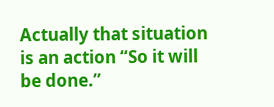Actually that situation is an action “So it will be done.”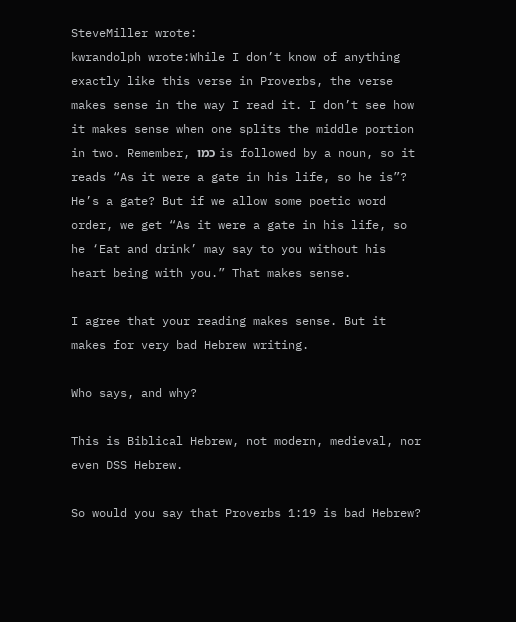SteveMiller wrote:
kwrandolph wrote:While I don’t know of anything exactly like this verse in Proverbs, the verse makes sense in the way I read it. I don’t see how it makes sense when one splits the middle portion in two. Remember, כמו is followed by a noun, so it reads “As it were a gate in his life, so he is”? He’s a gate? But if we allow some poetic word order, we get “As it were a gate in his life, so he ‘Eat and drink’ may say to you without his heart being with you.” That makes sense.

I agree that your reading makes sense. But it makes for very bad Hebrew writing.

Who says, and why?

This is Biblical Hebrew, not modern, medieval, nor even DSS Hebrew.

So would you say that Proverbs 1:19 is bad Hebrew?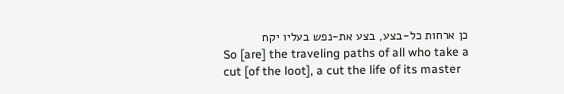כן ארחות כל-בצע, בצע את-נפש בעליו יקח
So [are] the traveling paths of all who take a cut [of the loot], a cut the life of its master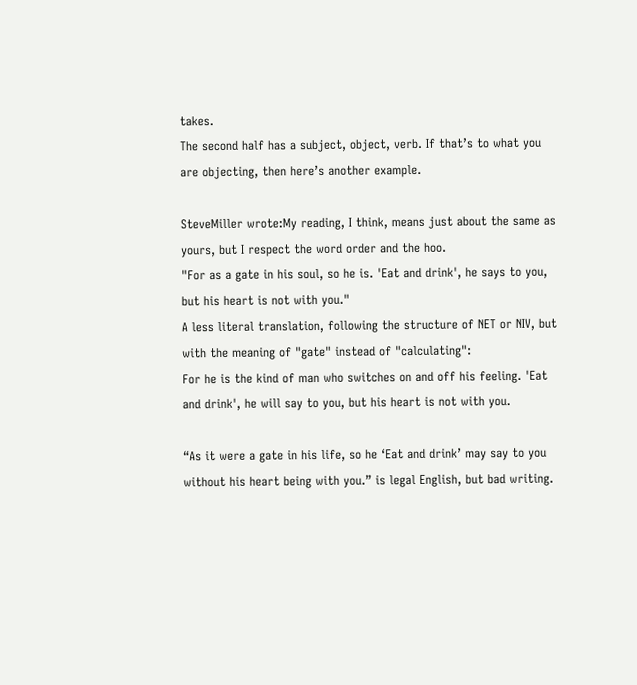takes.
The second half has a subject, object, verb. If that’s to what you are objecting, then here’s another example.

SteveMiller wrote:My reading, I think, means just about the same as yours, but I respect the word order and the hoo.
"For as a gate in his soul, so he is. 'Eat and drink', he says to you, but his heart is not with you."
A less literal translation, following the structure of NET or NIV, but with the meaning of "gate" instead of "calculating":
For he is the kind of man who switches on and off his feeling. 'Eat and drink', he will say to you, but his heart is not with you.

“As it were a gate in his life, so he ‘Eat and drink’ may say to you without his heart being with you.” is legal English, but bad writing.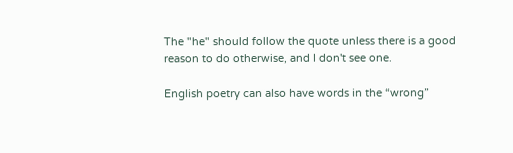The "he" should follow the quote unless there is a good reason to do otherwise, and I don't see one.

English poetry can also have words in the “wrong”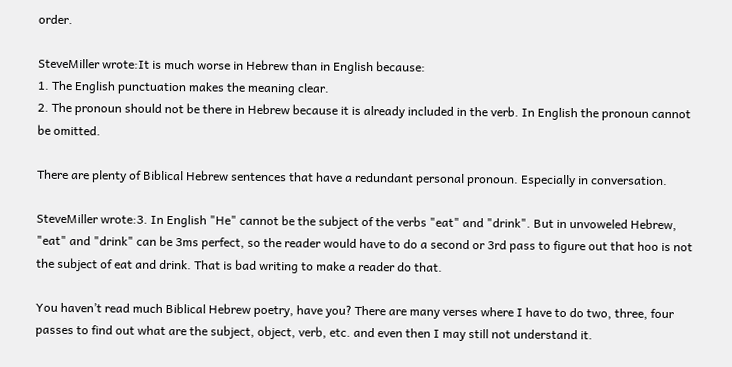order.

SteveMiller wrote:It is much worse in Hebrew than in English because:
1. The English punctuation makes the meaning clear.
2. The pronoun should not be there in Hebrew because it is already included in the verb. In English the pronoun cannot be omitted.

There are plenty of Biblical Hebrew sentences that have a redundant personal pronoun. Especially in conversation.

SteveMiller wrote:3. In English "He" cannot be the subject of the verbs "eat" and "drink". But in unvoweled Hebrew, "eat" and "drink" can be 3ms perfect, so the reader would have to do a second or 3rd pass to figure out that hoo is not the subject of eat and drink. That is bad writing to make a reader do that.

You haven’t read much Biblical Hebrew poetry, have you? There are many verses where I have to do two, three, four passes to find out what are the subject, object, verb, etc. and even then I may still not understand it.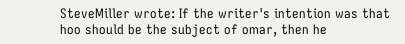SteveMiller wrote: If the writer's intention was that hoo should be the subject of omar, then he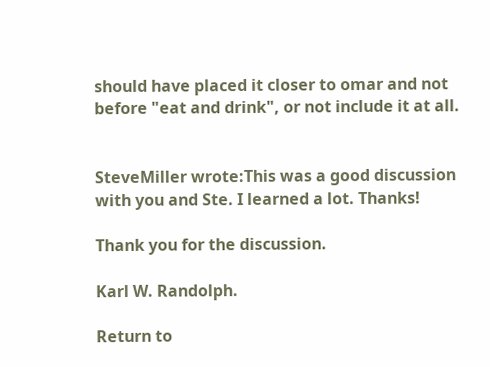should have placed it closer to omar and not before "eat and drink", or not include it at all.


SteveMiller wrote:This was a good discussion with you and Ste. I learned a lot. Thanks!

Thank you for the discussion.

Karl W. Randolph.

Return to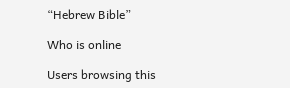“Hebrew Bible”

Who is online

Users browsing this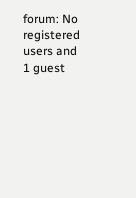forum: No registered users and 1 guest